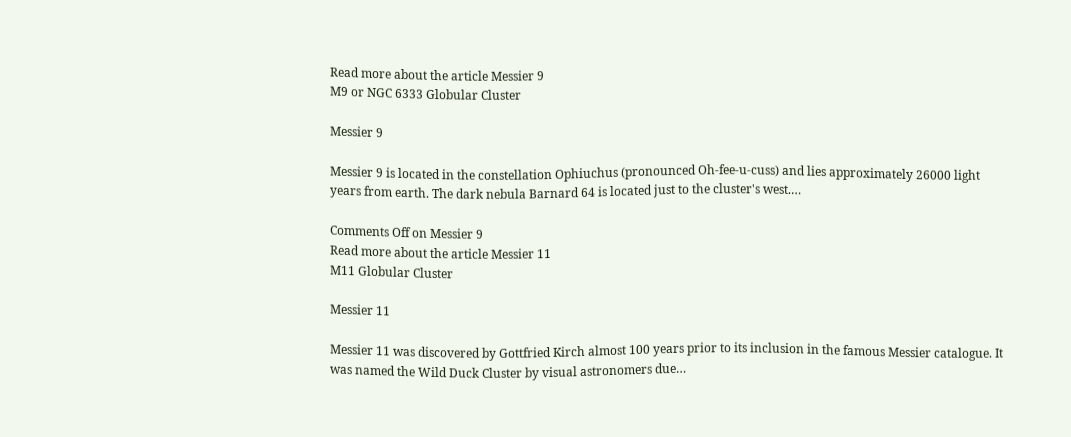Read more about the article Messier 9
M9 or NGC 6333 Globular Cluster

Messier 9

Messier 9 is located in the constellation Ophiuchus (pronounced Oh-fee-u-cuss) and lies approximately 26000 light years from earth. The dark nebula Barnard 64 is located just to the cluster's west.…

Comments Off on Messier 9
Read more about the article Messier 11
M11 Globular Cluster

Messier 11

Messier 11 was discovered by Gottfried Kirch almost 100 years prior to its inclusion in the famous Messier catalogue. It was named the Wild Duck Cluster by visual astronomers due…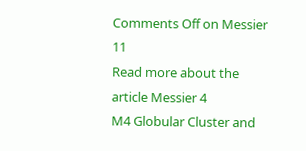Comments Off on Messier 11
Read more about the article Messier 4
M4 Globular Cluster and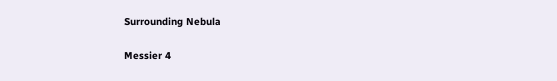Surrounding Nebula

Messier 4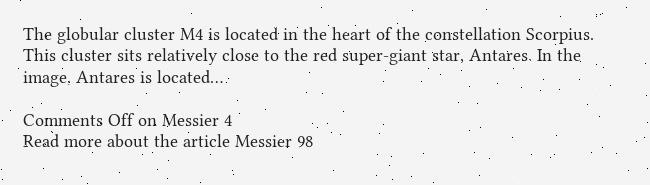The globular cluster M4 is located in the heart of the constellation Scorpius. This cluster sits relatively close to the red super-giant star, Antares. In the image, Antares is located…

Comments Off on Messier 4
Read more about the article Messier 98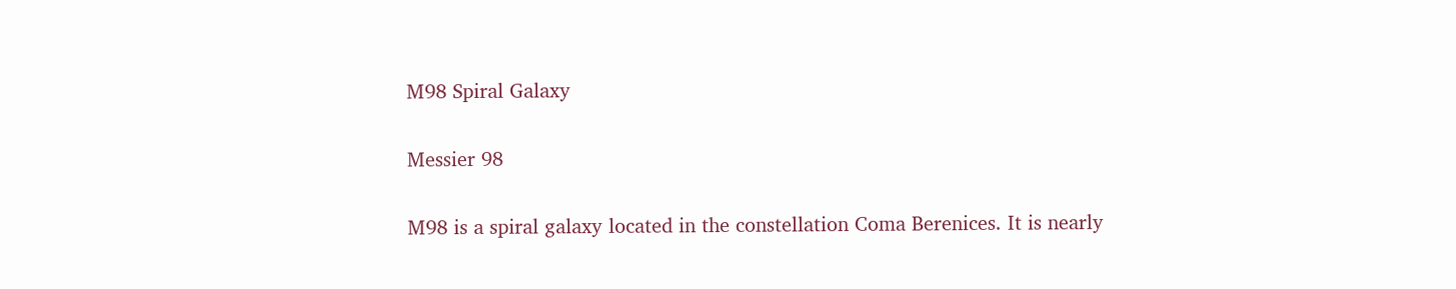M98 Spiral Galaxy

Messier 98

M98 is a spiral galaxy located in the constellation Coma Berenices. It is nearly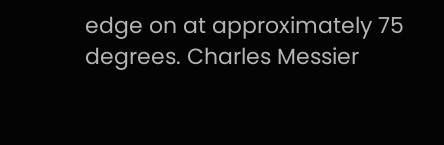edge on at approximately 75 degrees. Charles Messier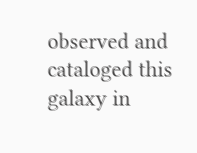observed and cataloged this galaxy in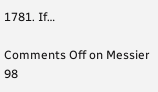1781. If…

Comments Off on Messier 98